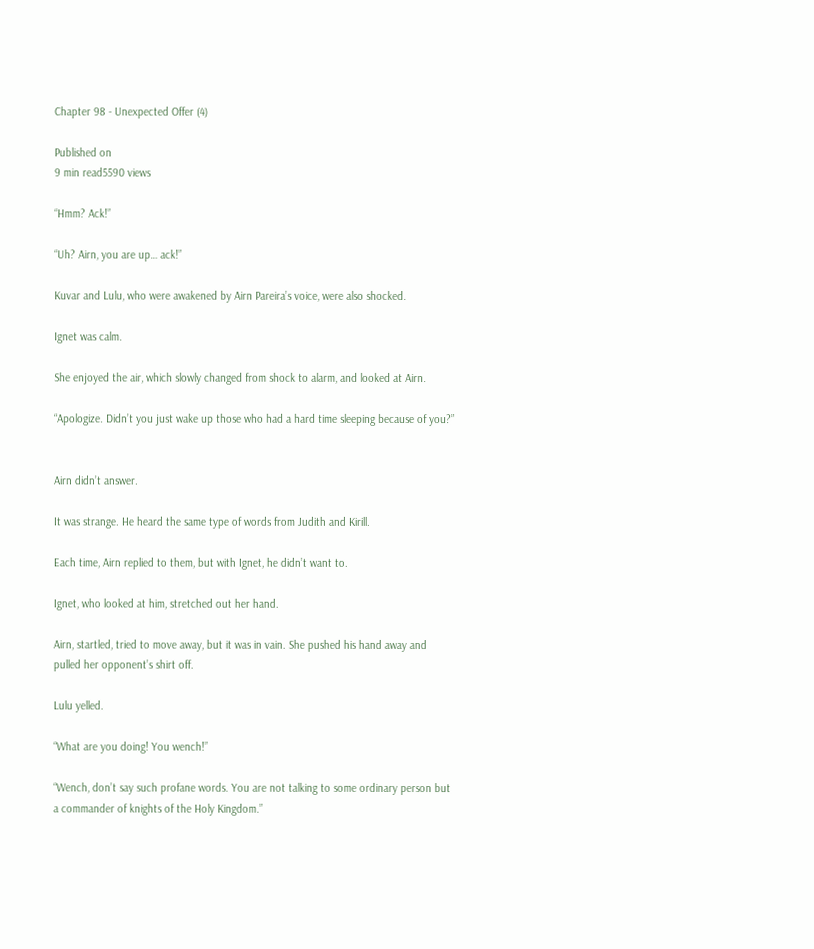Chapter 98 - Unexpected Offer (4)

Published on
9 min read5590 views

“Hmm? Ack!”

“Uh? Airn, you are up… ack!”

Kuvar and Lulu, who were awakened by Airn Pareira’s voice, were also shocked.

Ignet was calm.

She enjoyed the air, which slowly changed from shock to alarm, and looked at Airn.

“Apologize. Didn’t you just wake up those who had a hard time sleeping because of you?”


Airn didn’t answer.

It was strange. He heard the same type of words from Judith and Kirill.

Each time, Airn replied to them, but with Ignet, he didn’t want to.

Ignet, who looked at him, stretched out her hand.

Airn, startled, tried to move away, but it was in vain. She pushed his hand away and pulled her opponent’s shirt off.

Lulu yelled.

“What are you doing! You wench!”

“Wench, don’t say such profane words. You are not talking to some ordinary person but a commander of knights of the Holy Kingdom.”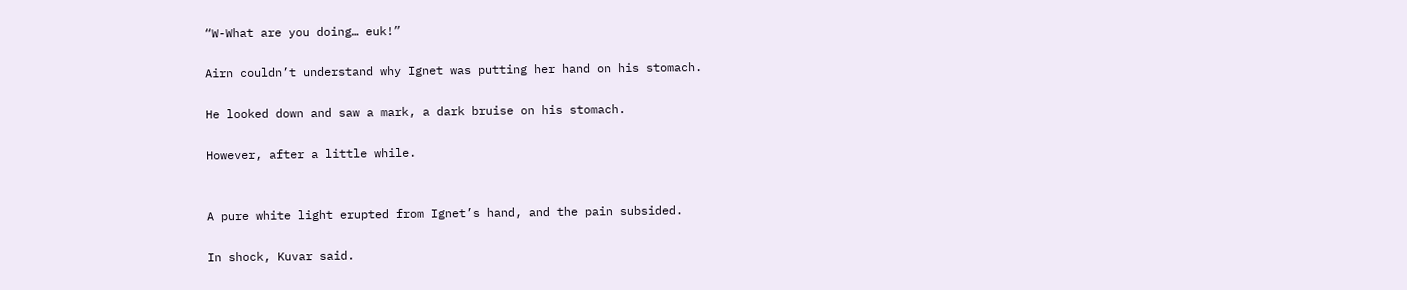“W-What are you doing… euk!”

Airn couldn’t understand why Ignet was putting her hand on his stomach.

He looked down and saw a mark, a dark bruise on his stomach.

However, after a little while.


A pure white light erupted from Ignet’s hand, and the pain subsided.

In shock, Kuvar said.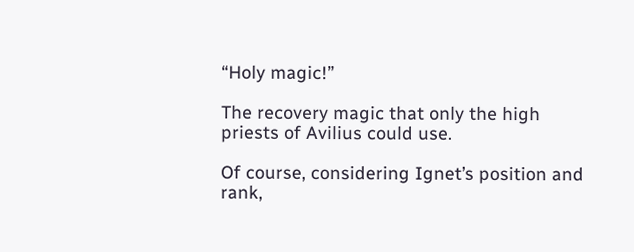“Holy magic!”

The recovery magic that only the high priests of Avilius could use.

Of course, considering Ignet’s position and rank,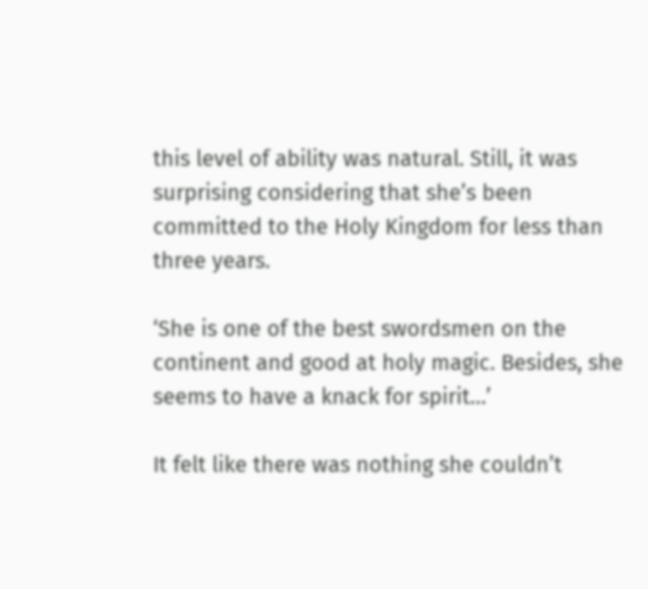this level of ability was natural. Still, it was surprising considering that she’s been committed to the Holy Kingdom for less than three years.

‘She is one of the best swordsmen on the continent and good at holy magic. Besides, she seems to have a knack for spirit…’

It felt like there was nothing she couldn’t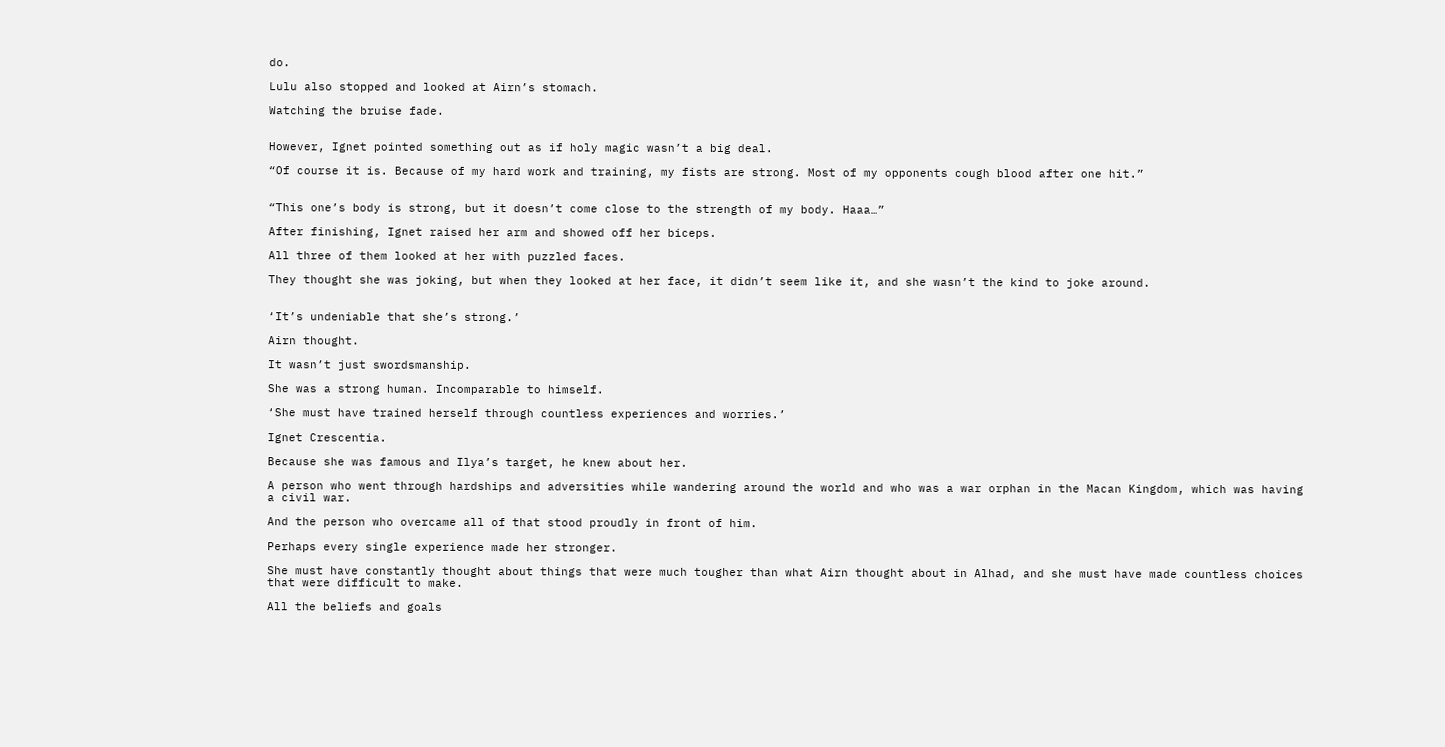do.

Lulu also stopped and looked at Airn’s stomach.

Watching the bruise fade.


However, Ignet pointed something out as if holy magic wasn’t a big deal.

“Of course it is. Because of my hard work and training, my fists are strong. Most of my opponents cough blood after one hit.”


“This one’s body is strong, but it doesn’t come close to the strength of my body. Haaa…”

After finishing, Ignet raised her arm and showed off her biceps.

All three of them looked at her with puzzled faces.

They thought she was joking, but when they looked at her face, it didn’t seem like it, and she wasn’t the kind to joke around.


‘It’s undeniable that she’s strong.’

Airn thought.

It wasn’t just swordsmanship.

She was a strong human. Incomparable to himself.

‘She must have trained herself through countless experiences and worries.’

Ignet Crescentia.

Because she was famous and Ilya’s target, he knew about her.

A person who went through hardships and adversities while wandering around the world and who was a war orphan in the Macan Kingdom, which was having a civil war.

And the person who overcame all of that stood proudly in front of him.

Perhaps every single experience made her stronger.

She must have constantly thought about things that were much tougher than what Airn thought about in Alhad, and she must have made countless choices that were difficult to make.

All the beliefs and goals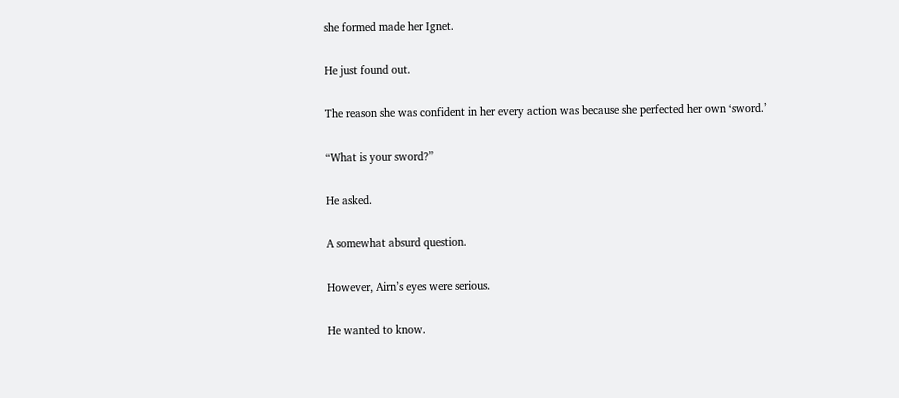she formed made her Ignet.

He just found out.

The reason she was confident in her every action was because she perfected her own ‘sword.’

“What is your sword?”

He asked.

A somewhat absurd question.

However, Airn’s eyes were serious.

He wanted to know.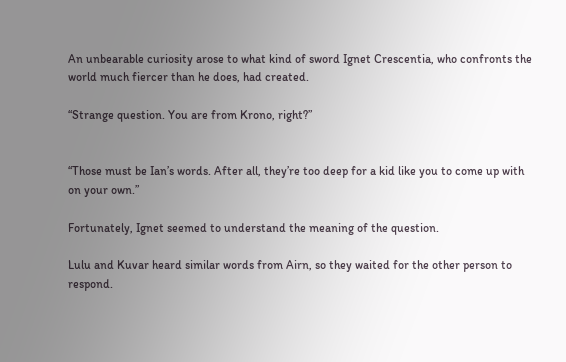An unbearable curiosity arose to what kind of sword Ignet Crescentia, who confronts the world much fiercer than he does, had created.

“Strange question. You are from Krono, right?”


“Those must be Ian’s words. After all, they’re too deep for a kid like you to come up with on your own.”

Fortunately, Ignet seemed to understand the meaning of the question.

Lulu and Kuvar heard similar words from Airn, so they waited for the other person to respond.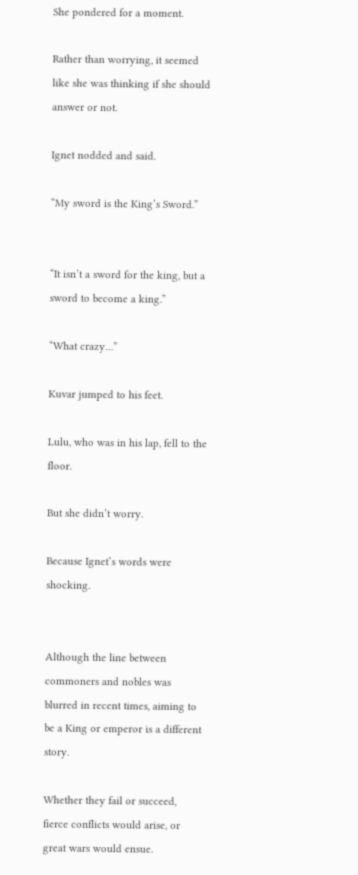She pondered for a moment.

Rather than worrying, it seemed like she was thinking if she should answer or not.

Ignet nodded and said.

“My sword is the King’s Sword.”


“It isn’t a sword for the king, but a sword to become a king.”

“What crazy…”

Kuvar jumped to his feet.

Lulu, who was in his lap, fell to the floor.

But she didn’t worry.

Because Ignet’s words were shocking.


Although the line between commoners and nobles was blurred in recent times, aiming to be a King or emperor is a different story.

Whether they fail or succeed, fierce conflicts would arise, or great wars would ensue.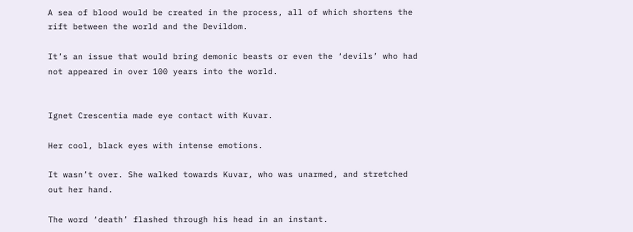A sea of blood would be created in the process, all of which shortens the rift between the world and the Devildom.

It’s an issue that would bring demonic beasts or even the ‘devils’ who had not appeared in over 100 years into the world.


Ignet Crescentia made eye contact with Kuvar.

Her cool, black eyes with intense emotions.

It wasn’t over. She walked towards Kuvar, who was unarmed, and stretched out her hand.

The word ‘death’ flashed through his head in an instant.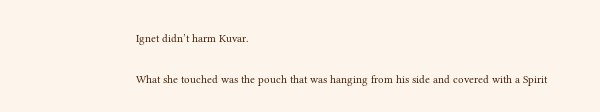Ignet didn’t harm Kuvar.

What she touched was the pouch that was hanging from his side and covered with a Spirit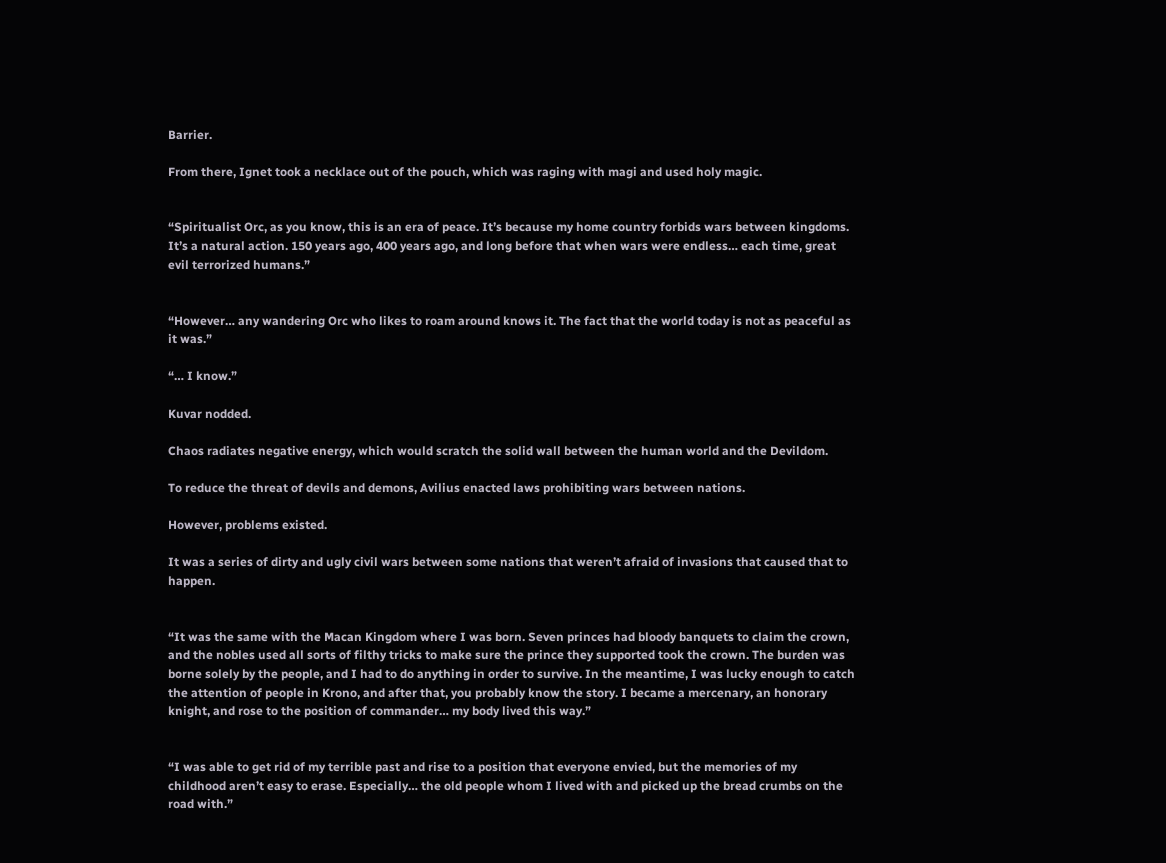Barrier.

From there, Ignet took a necklace out of the pouch, which was raging with magi and used holy magic.


“Spiritualist Orc, as you know, this is an era of peace. It’s because my home country forbids wars between kingdoms. It’s a natural action. 150 years ago, 400 years ago, and long before that when wars were endless… each time, great evil terrorized humans.”


“However… any wandering Orc who likes to roam around knows it. The fact that the world today is not as peaceful as it was.”

“… I know.”

Kuvar nodded.

Chaos radiates negative energy, which would scratch the solid wall between the human world and the Devildom.

To reduce the threat of devils and demons, Avilius enacted laws prohibiting wars between nations.

However, problems existed.

It was a series of dirty and ugly civil wars between some nations that weren’t afraid of invasions that caused that to happen.


“It was the same with the Macan Kingdom where I was born. Seven princes had bloody banquets to claim the crown, and the nobles used all sorts of filthy tricks to make sure the prince they supported took the crown. The burden was borne solely by the people, and I had to do anything in order to survive. In the meantime, I was lucky enough to catch the attention of people in Krono, and after that, you probably know the story. I became a mercenary, an honorary knight, and rose to the position of commander… my body lived this way.”


“I was able to get rid of my terrible past and rise to a position that everyone envied, but the memories of my childhood aren’t easy to erase. Especially… the old people whom I lived with and picked up the bread crumbs on the road with.”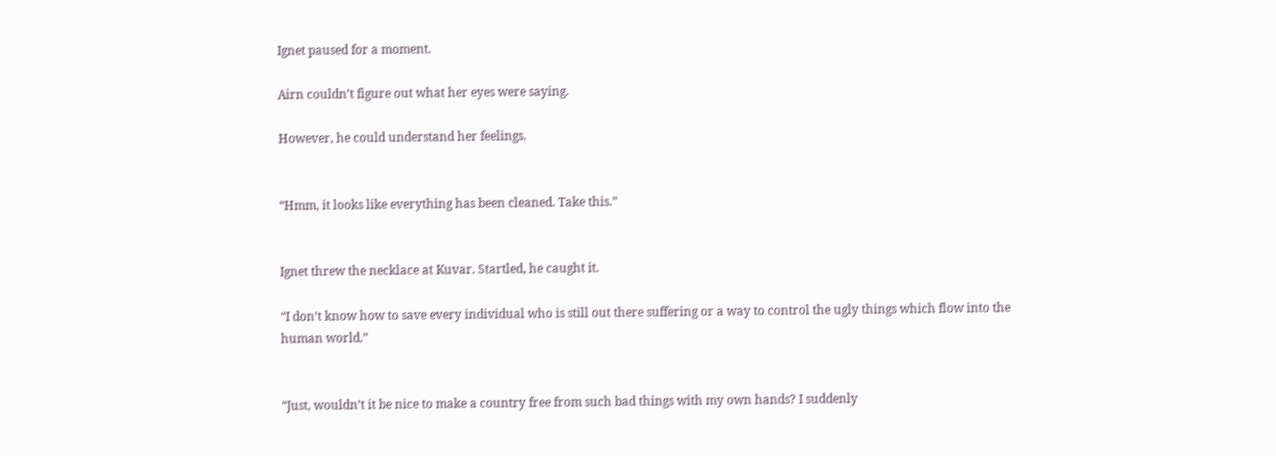Ignet paused for a moment.

Airn couldn’t figure out what her eyes were saying.

However, he could understand her feelings.


“Hmm, it looks like everything has been cleaned. Take this.”


Ignet threw the necklace at Kuvar. Startled, he caught it.

“I don’t know how to save every individual who is still out there suffering or a way to control the ugly things which flow into the human world.”


“Just, wouldn’t it be nice to make a country free from such bad things with my own hands? I suddenly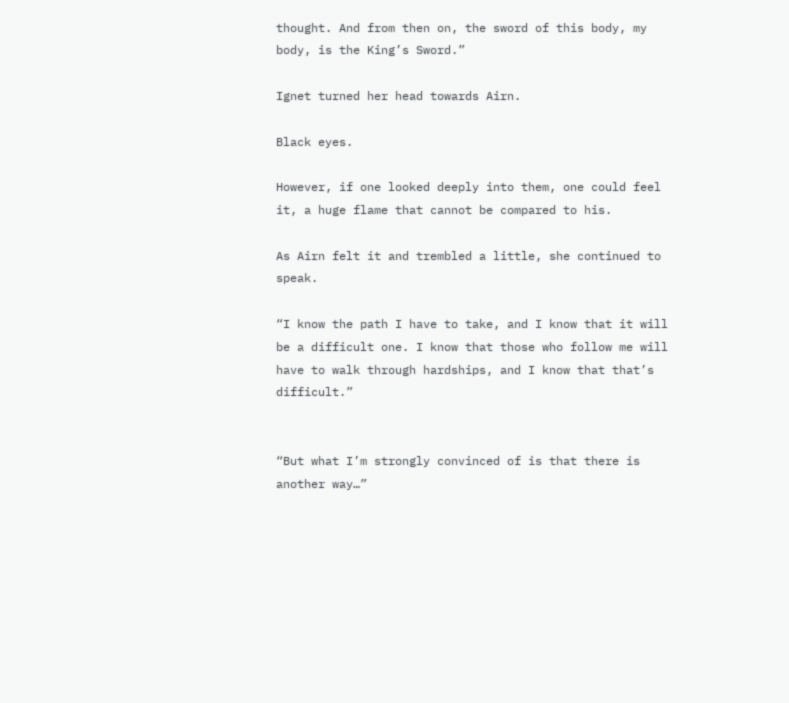thought. And from then on, the sword of this body, my body, is the King’s Sword.”

Ignet turned her head towards Airn.

Black eyes.

However, if one looked deeply into them, one could feel it, a huge flame that cannot be compared to his.

As Airn felt it and trembled a little, she continued to speak.

“I know the path I have to take, and I know that it will be a difficult one. I know that those who follow me will have to walk through hardships, and I know that that’s difficult.”


“But what I’m strongly convinced of is that there is another way…”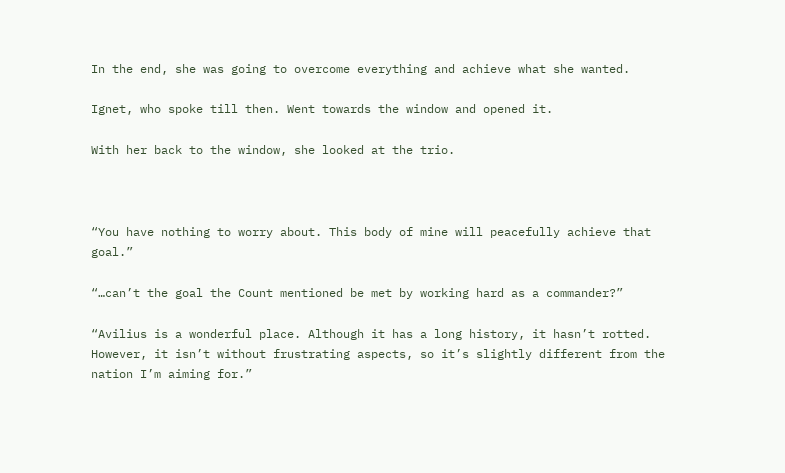In the end, she was going to overcome everything and achieve what she wanted.

Ignet, who spoke till then. Went towards the window and opened it.

With her back to the window, she looked at the trio.



“You have nothing to worry about. This body of mine will peacefully achieve that goal.”

“…can’t the goal the Count mentioned be met by working hard as a commander?”

“Avilius is a wonderful place. Although it has a long history, it hasn’t rotted. However, it isn’t without frustrating aspects, so it’s slightly different from the nation I’m aiming for.”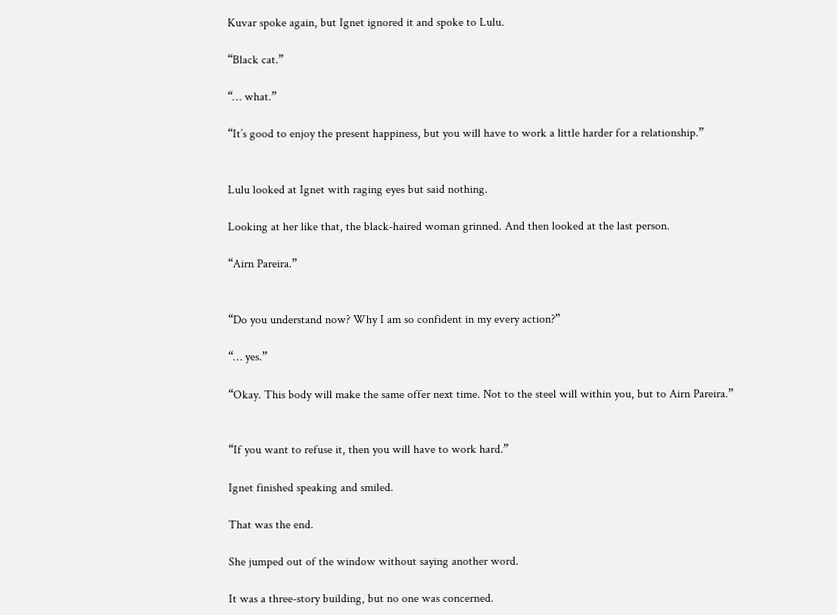Kuvar spoke again, but Ignet ignored it and spoke to Lulu.

“Black cat.”

“… what.”

“It’s good to enjoy the present happiness, but you will have to work a little harder for a relationship.”


Lulu looked at Ignet with raging eyes but said nothing.

Looking at her like that, the black-haired woman grinned. And then looked at the last person.

“Airn Pareira.”


“Do you understand now? Why I am so confident in my every action?”

“… yes.”

“Okay. This body will make the same offer next time. Not to the steel will within you, but to Airn Pareira.”


“If you want to refuse it, then you will have to work hard.”

Ignet finished speaking and smiled.

That was the end.

She jumped out of the window without saying another word.

It was a three-story building, but no one was concerned.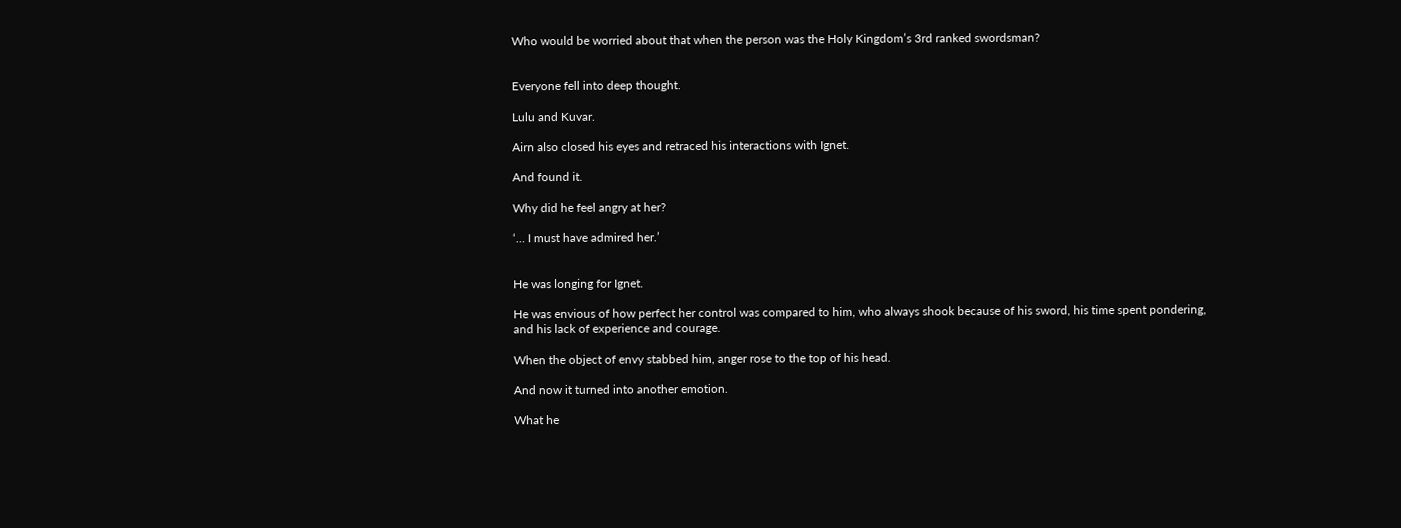Who would be worried about that when the person was the Holy Kingdom’s 3rd ranked swordsman?


Everyone fell into deep thought.

Lulu and Kuvar.

Airn also closed his eyes and retraced his interactions with Ignet.

And found it.

Why did he feel angry at her?

‘… I must have admired her.’


He was longing for Ignet.

He was envious of how perfect her control was compared to him, who always shook because of his sword, his time spent pondering, and his lack of experience and courage.

When the object of envy stabbed him, anger rose to the top of his head.

And now it turned into another emotion.

What he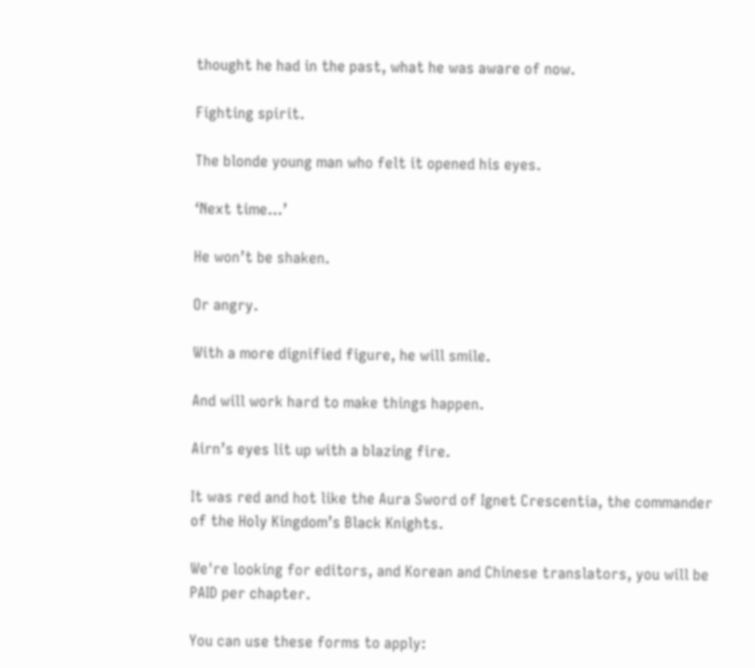thought he had in the past, what he was aware of now.

Fighting spirit.

The blonde young man who felt it opened his eyes.

‘Next time…’

He won’t be shaken.

Or angry.

With a more dignified figure, he will smile.

And will work hard to make things happen.

Airn’s eyes lit up with a blazing fire.

It was red and hot like the Aura Sword of Ignet Crescentia, the commander of the Holy Kingdom’s Black Knights.

We're looking for editors, and Korean and Chinese translators, you will be PAID per chapter.

You can use these forms to apply: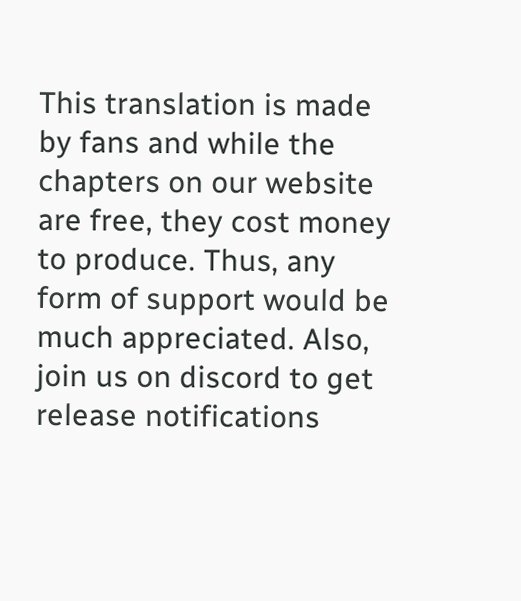This translation is made by fans and while the chapters on our website are free, they cost money to produce. Thus, any form of support would be much appreciated. Also, join us on discord to get release notifications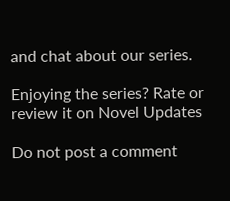and chat about our series.

Enjoying the series? Rate or review it on Novel Updates

Do not post a comment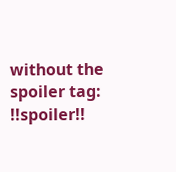without the spoiler tag: !!spoiler!!